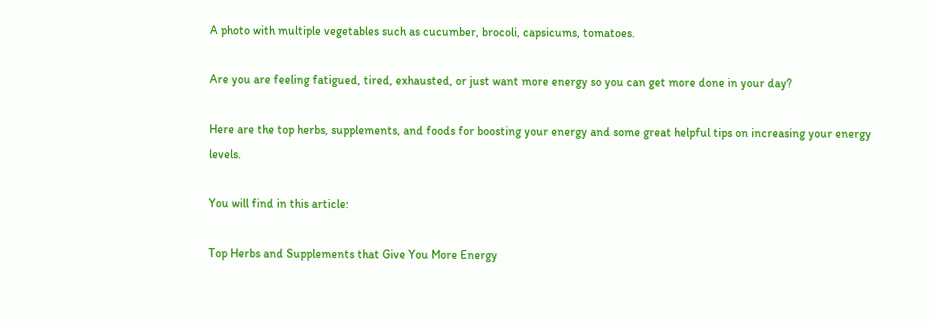A photo with multiple vegetables such as cucumber, brocoli, capsicums, tomatoes.

Are you are feeling fatigued, tired, exhausted, or just want more energy so you can get more done in your day?

Here are the top herbs, supplements, and foods for boosting your energy and some great helpful tips on increasing your energy levels.

You will find in this article:

Top Herbs and Supplements that Give You More Energy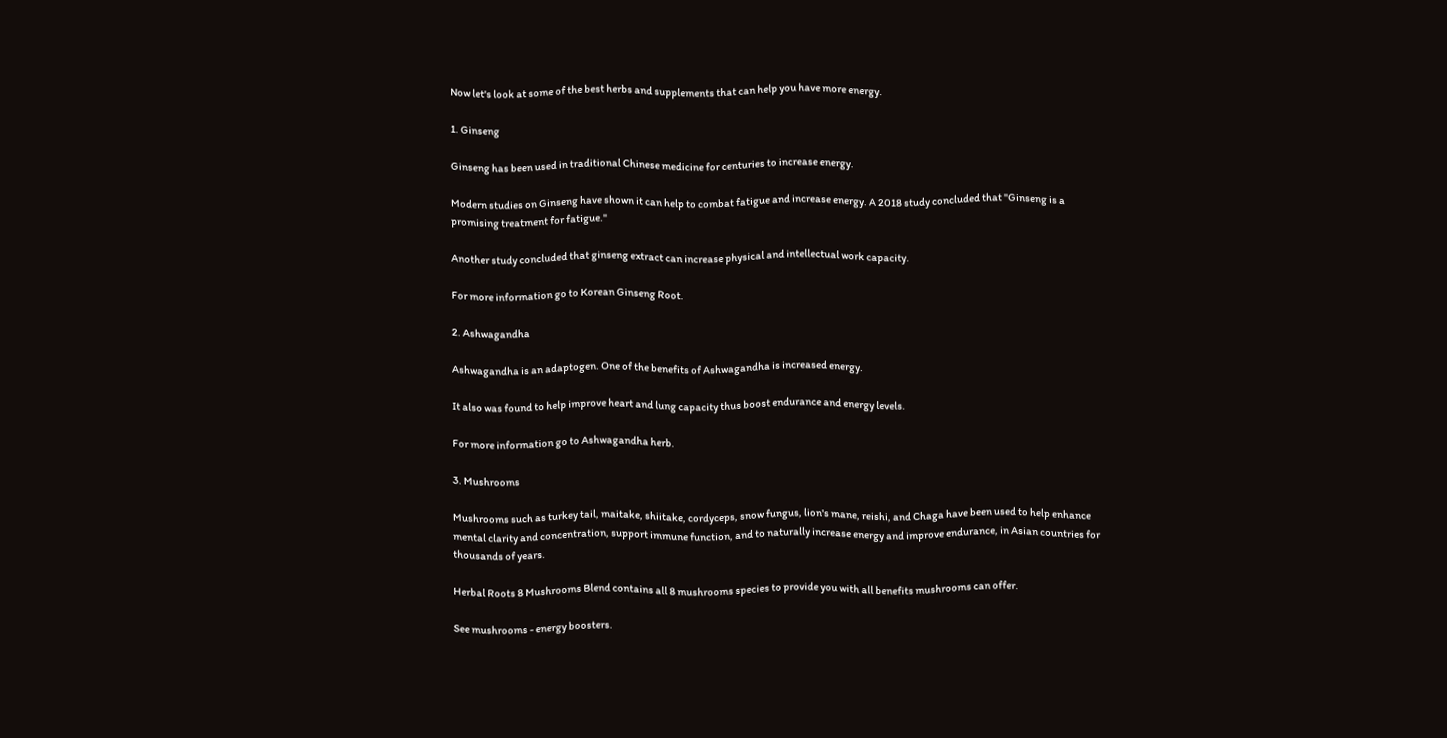Now let's look at some of the best herbs and supplements that can help you have more energy.

1. Ginseng

Ginseng has been used in traditional Chinese medicine for centuries to increase energy.

Modern studies on Ginseng have shown it can help to combat fatigue and increase energy. A 2018 study concluded that "Ginseng is a promising treatment for fatigue."

Another study concluded that ginseng extract can increase physical and intellectual work capacity.

For more information go to Korean Ginseng Root.

2. Ashwagandha

Ashwagandha is an adaptogen. One of the benefits of Ashwagandha is increased energy.

It also was found to help improve heart and lung capacity thus boost endurance and energy levels.

For more information go to Ashwagandha herb.

3. Mushrooms

Mushrooms such as turkey tail, maitake, shiitake, cordyceps, snow fungus, lion's mane, reishi, and Chaga have been used to help enhance mental clarity and concentration, support immune function, and to naturally increase energy and improve endurance, in Asian countries for thousands of years.

Herbal Roots 8 Mushrooms Blend contains all 8 mushrooms species to provide you with all benefits mushrooms can offer.

See mushrooms - energy boosters.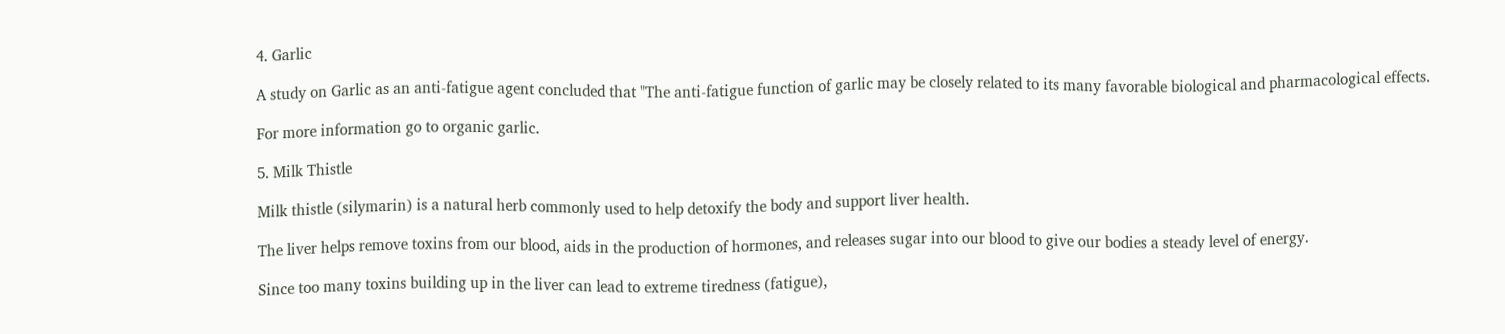4. Garlic

A study on Garlic as an anti-fatigue agent concluded that "The anti-fatigue function of garlic may be closely related to its many favorable biological and pharmacological effects.

For more information go to organic garlic.

5. Milk Thistle

Milk thistle (silymarin) is a natural herb commonly used to help detoxify the body and support liver health.

The liver helps remove toxins from our blood, aids in the production of hormones, and releases sugar into our blood to give our bodies a steady level of energy.

Since too many toxins building up in the liver can lead to extreme tiredness (fatigue),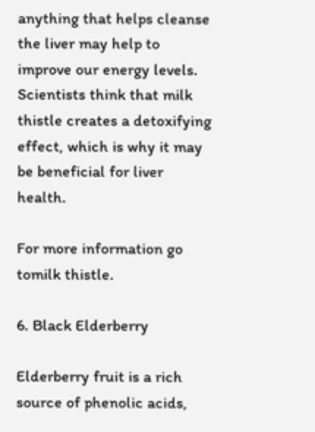anything that helps cleanse the liver may help to improve our energy levels. Scientists think that milk thistle creates a detoxifying effect, which is why it may be beneficial for liver health.

For more information go tomilk thistle.

6. Black Elderberry

Elderberry fruit is a rich source of phenolic acids,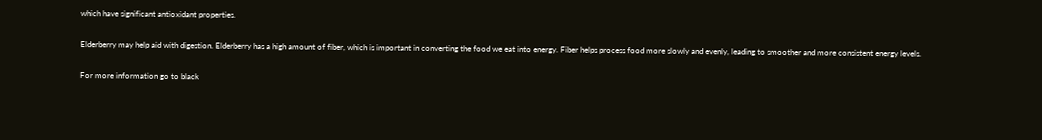which have significant antioxidant properties.

Elderberry may help aid with digestion. Elderberry has a high amount of fiber, which is important in converting the food we eat into energy. Fiber helps process food more slowly and evenly, leading to smoother and more consistent energy levels.

For more information go to black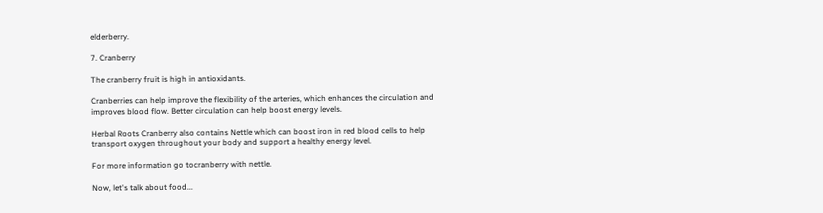elderberry.

7. Cranberry

The cranberry fruit is high in antioxidants.

Cranberries can help improve the flexibility of the arteries, which enhances the circulation and improves blood flow. Better circulation can help boost energy levels.

Herbal Roots Cranberry also contains Nettle which can boost iron in red blood cells to help transport oxygen throughout your body and support a healthy energy level.

For more information go tocranberry with nettle.

Now, let's talk about food...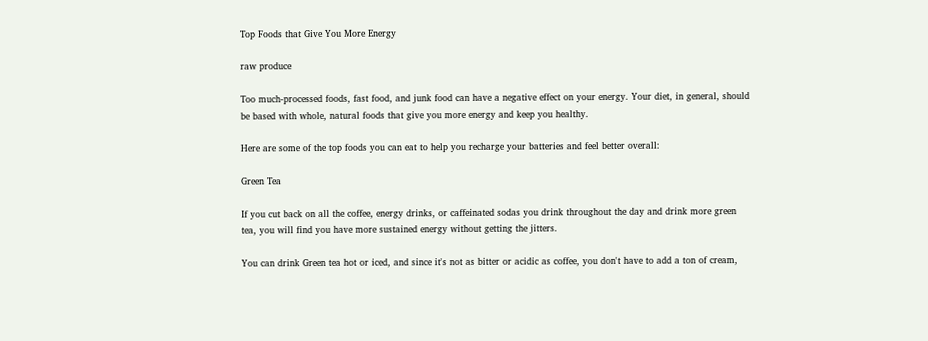Top Foods that Give You More Energy

raw produce

Too much-processed foods, fast food, and junk food can have a negative effect on your energy. Your diet, in general, should be based with whole, natural foods that give you more energy and keep you healthy.

Here are some of the top foods you can eat to help you recharge your batteries and feel better overall:

Green Tea

If you cut back on all the coffee, energy drinks, or caffeinated sodas you drink throughout the day and drink more green tea, you will find you have more sustained energy without getting the jitters.

You can drink Green tea hot or iced, and since it's not as bitter or acidic as coffee, you don't have to add a ton of cream,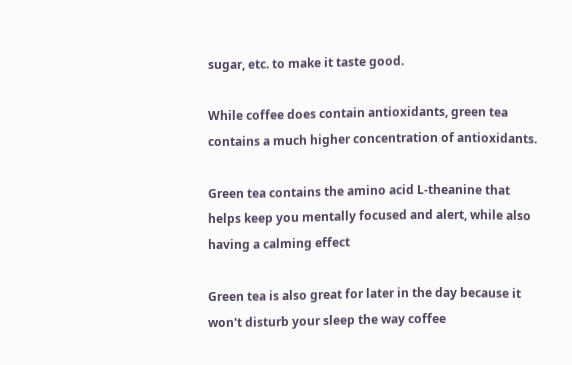sugar, etc. to make it taste good.

While coffee does contain antioxidants, green tea contains a much higher concentration of antioxidants.

Green tea contains the amino acid L-theanine that helps keep you mentally focused and alert, while also having a calming effect

Green tea is also great for later in the day because it won't disturb your sleep the way coffee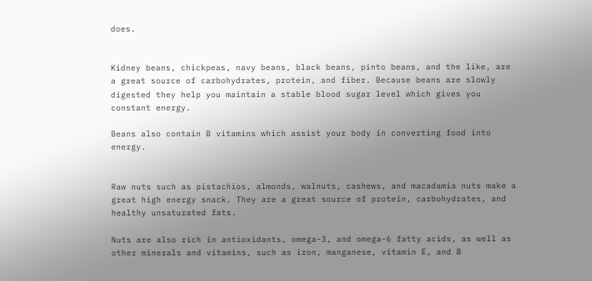does.


Kidney beans, chickpeas, navy beans, black beans, pinto beans, and the like, are a great source of carbohydrates, protein, and fiber. Because beans are slowly digested they help you maintain a stable blood sugar level which gives you constant energy.

Beans also contain B vitamins which assist your body in converting food into energy.


Raw nuts such as pistachios, almonds, walnuts, cashews, and macadamia nuts make a great high energy snack. They are a great source of protein, carbohydrates, and healthy unsaturated fats.

Nuts are also rich in antioxidants, omega-3, and omega-6 fatty acids, as well as other minerals and vitamins, such as iron, manganese, vitamin E, and B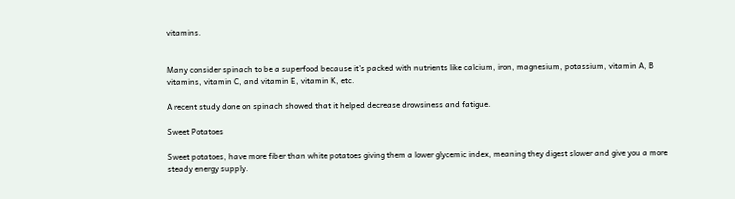vitamins.


Many consider spinach to be a superfood because it's packed with nutrients like calcium, iron, magnesium, potassium, vitamin A, B vitamins, vitamin C, and vitamin E, vitamin K, etc.

A recent study done on spinach showed that it helped decrease drowsiness and fatigue.

Sweet Potatoes

Sweet potatoes, have more fiber than white potatoes giving them a lower glycemic index, meaning they digest slower and give you a more steady energy supply.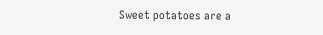Sweet potatoes are a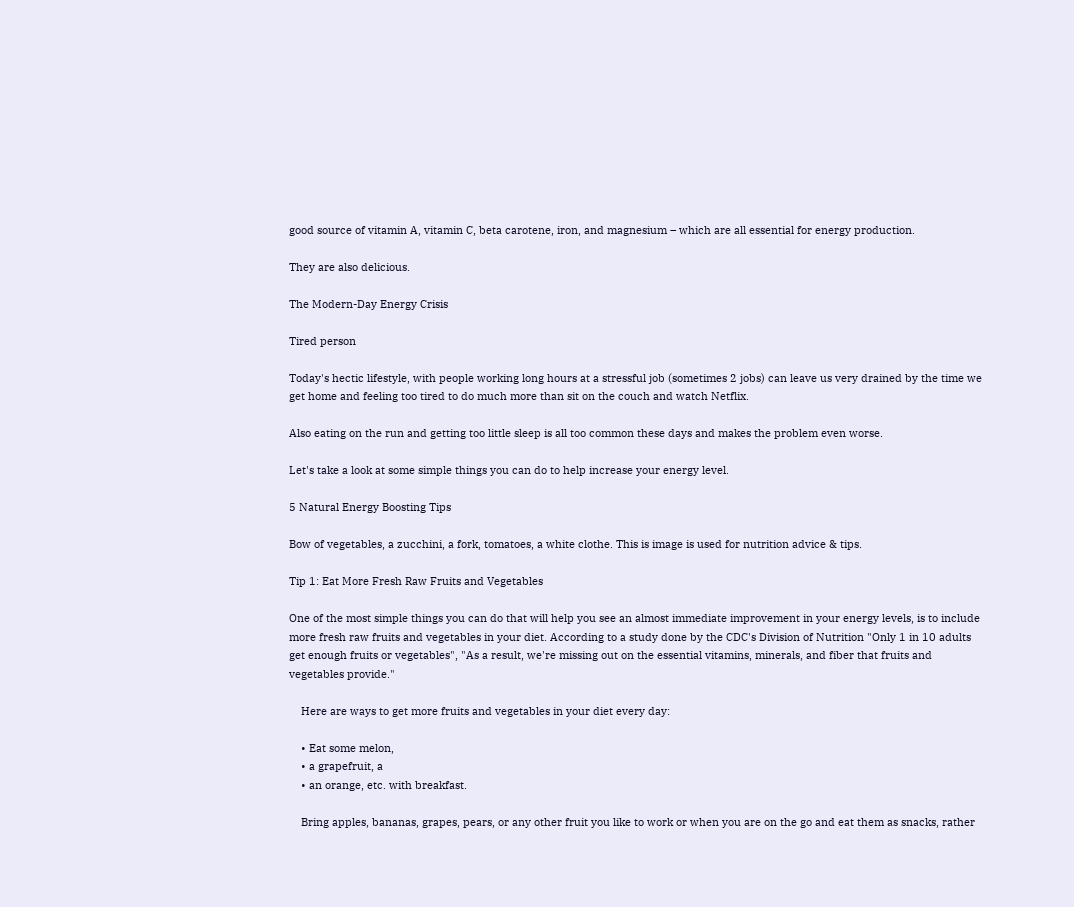good source of vitamin A, vitamin C, beta carotene, iron, and magnesium – which are all essential for energy production.

They are also delicious.

The Modern-Day Energy Crisis

Tired person

Today's hectic lifestyle, with people working long hours at a stressful job (sometimes 2 jobs) can leave us very drained by the time we get home and feeling too tired to do much more than sit on the couch and watch Netflix.

Also eating on the run and getting too little sleep is all too common these days and makes the problem even worse.

Let's take a look at some simple things you can do to help increase your energy level.

5 Natural Energy Boosting Tips

Bow of vegetables, a zucchini, a fork, tomatoes, a white clothe. This is image is used for nutrition advice & tips.

Tip 1: Eat More Fresh Raw Fruits and Vegetables

One of the most simple things you can do that will help you see an almost immediate improvement in your energy levels, is to include more fresh raw fruits and vegetables in your diet. According to a study done by the CDC's Division of Nutrition "Only 1 in 10 adults get enough fruits or vegetables", "As a result, we're missing out on the essential vitamins, minerals, and fiber that fruits and vegetables provide."

    Here are ways to get more fruits and vegetables in your diet every day:

    • Eat some melon,
    • a grapefruit, a
    • an orange, etc. with breakfast.

    Bring apples, bananas, grapes, pears, or any other fruit you like to work or when you are on the go and eat them as snacks, rather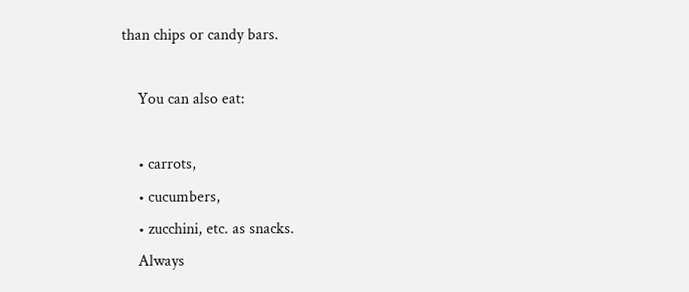than chips or candy bars.

    You can also eat:

    • carrots,
    • cucumbers,
    • zucchini, etc. as snacks.
    Always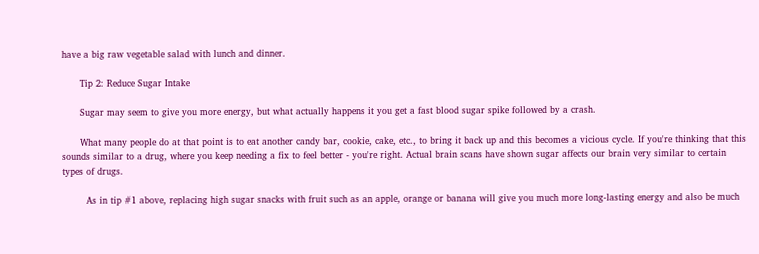have a big raw vegetable salad with lunch and dinner.

      Tip 2: Reduce Sugar Intake

      Sugar may seem to give you more energy, but what actually happens it you get a fast blood sugar spike followed by a crash.

      What many people do at that point is to eat another candy bar, cookie, cake, etc., to bring it back up and this becomes a vicious cycle. If you're thinking that this sounds similar to a drug, where you keep needing a fix to feel better - you're right. Actual brain scans have shown sugar affects our brain very similar to certain types of drugs.

        As in tip #1 above, replacing high sugar snacks with fruit such as an apple, orange or banana will give you much more long-lasting energy and also be much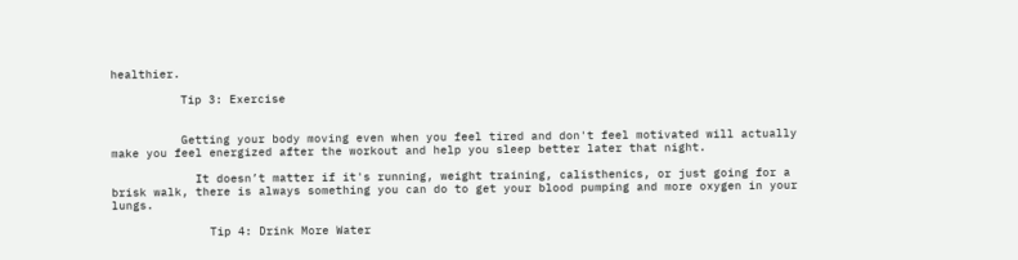healthier.

          Tip 3: Exercise


          Getting your body moving even when you feel tired and don't feel motivated will actually make you feel energized after the workout and help you sleep better later that night.

            It doesn’t matter if it's running, weight training, calisthenics, or just going for a brisk walk, there is always something you can do to get your blood pumping and more oxygen in your lungs.

              Tip 4: Drink More Water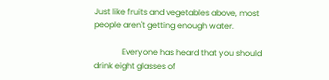Just like fruits and vegetables above, most people aren't getting enough water.

              Everyone has heard that you should drink eight glasses of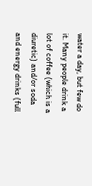water a day, but few do it. Many people drink a lot of coffee (which is a diuretic) and/or soda and energy drinks (full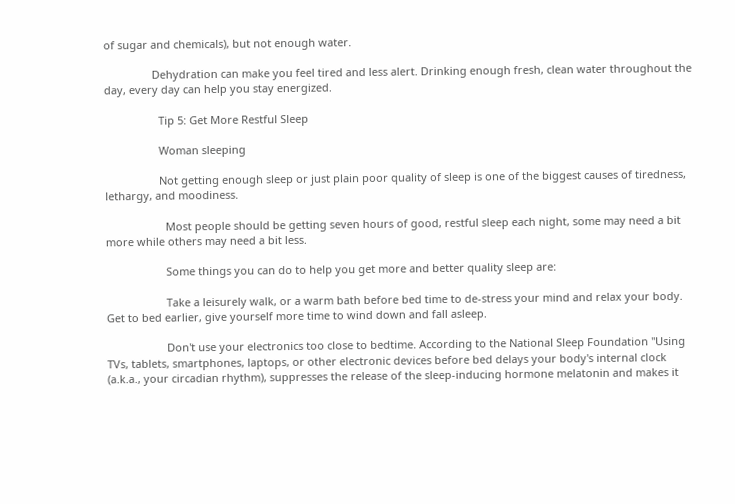of sugar and chemicals), but not enough water.

                Dehydration can make you feel tired and less alert. Drinking enough fresh, clean water throughout the day, every day can help you stay energized.

                  Tip 5: Get More Restful Sleep

                  Woman sleeping

                  Not getting enough sleep or just plain poor quality of sleep is one of the biggest causes of tiredness, lethargy, and moodiness.

                    Most people should be getting seven hours of good, restful sleep each night, some may need a bit more while others may need a bit less.

                    Some things you can do to help you get more and better quality sleep are:

                    Take a leisurely walk, or a warm bath before bed time to de-stress your mind and relax your body.  Get to bed earlier, give yourself more time to wind down and fall asleep.

                    Don't use your electronics too close to bedtime. According to the National Sleep Foundation "Using TVs, tablets, smartphones, laptops, or other electronic devices before bed delays your body's internal clock (a.k.a., your circadian rhythm), suppresses the release of the sleep-inducing hormone melatonin and makes it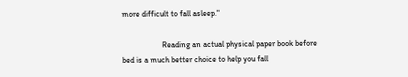more difficult to fall asleep."

                    Reading an actual physical paper book before bed is a much better choice to help you fall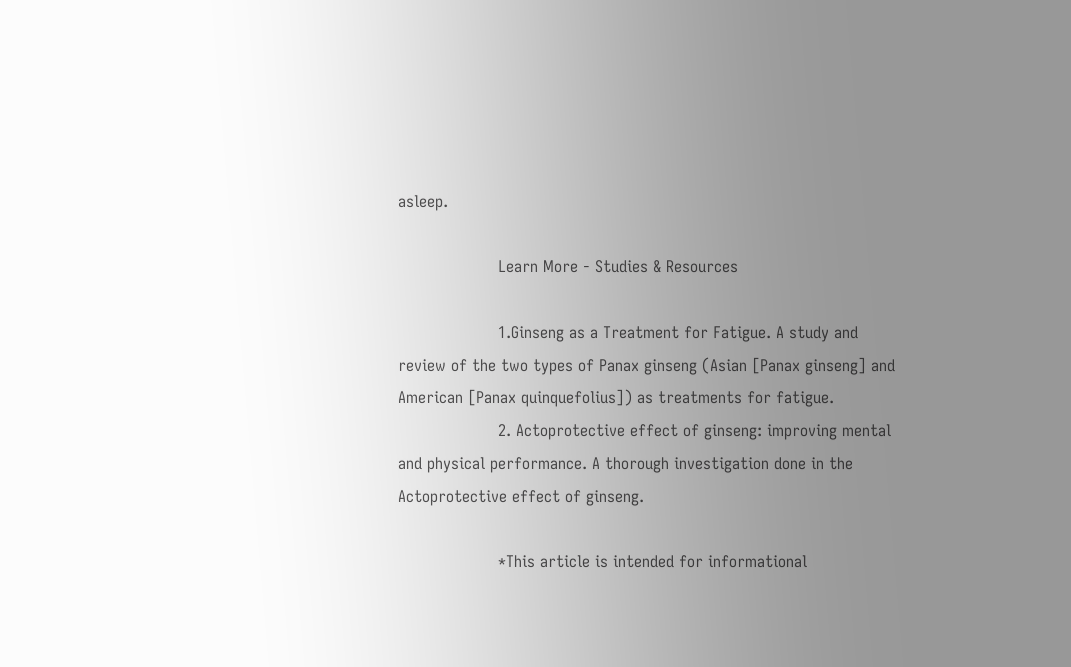asleep.

                    Learn More - Studies & Resources

                    1.Ginseng as a Treatment for Fatigue. A study and review of the two types of Panax ginseng (Asian [Panax ginseng] and American [Panax quinquefolius]) as treatments for fatigue.
                    2. Actoprotective effect of ginseng: improving mental and physical performance. A thorough investigation done in the Actoprotective effect of ginseng.

                    *This article is intended for informational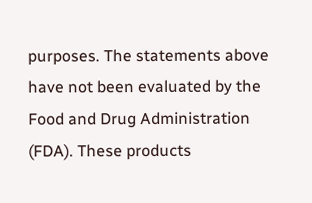purposes. The statements above have not been evaluated by the Food and Drug Administration (FDA). These products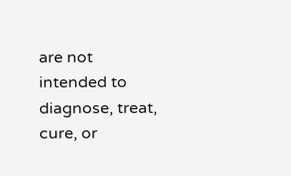are not intended to diagnose, treat, cure, or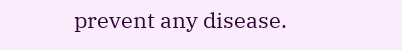prevent any disease.